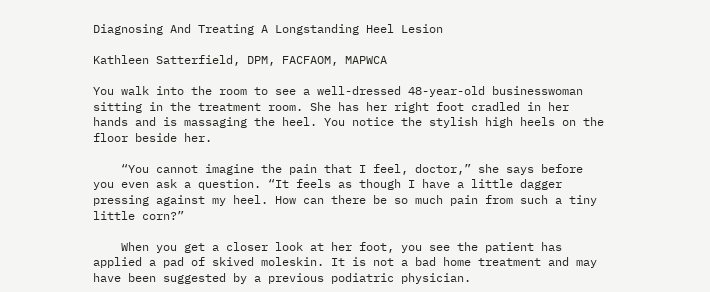Diagnosing And Treating A Longstanding Heel Lesion

Kathleen Satterfield, DPM, FACFAOM, MAPWCA

You walk into the room to see a well-dressed 48-year-old businesswoman sitting in the treatment room. She has her right foot cradled in her hands and is massaging the heel. You notice the stylish high heels on the floor beside her.

    “You cannot imagine the pain that I feel, doctor,” she says before you even ask a question. “It feels as though I have a little dagger pressing against my heel. How can there be so much pain from such a tiny little corn?”

    When you get a closer look at her foot, you see the patient has applied a pad of skived moleskin. It is not a bad home treatment and may have been suggested by a previous podiatric physician.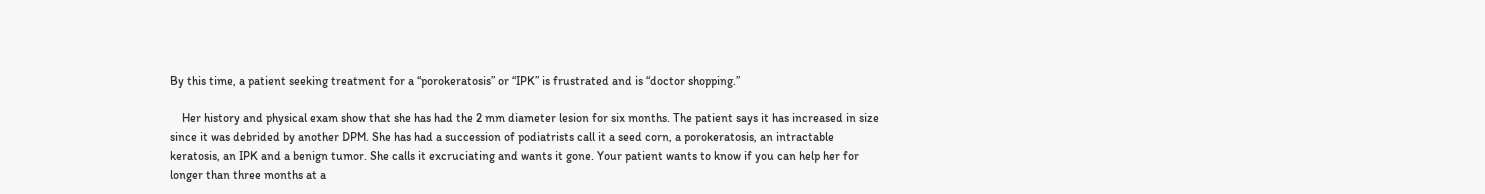By this time, a patient seeking treatment for a “porokeratosis” or “IPK” is frustrated and is “doctor shopping.”

    Her history and physical exam show that she has had the 2 mm diameter lesion for six months. The patient says it has increased in size since it was debrided by another DPM. She has had a succession of podiatrists call it a seed corn, a porokeratosis, an intractable keratosis, an IPK and a benign tumor. She calls it excruciating and wants it gone. Your patient wants to know if you can help her for longer than three months at a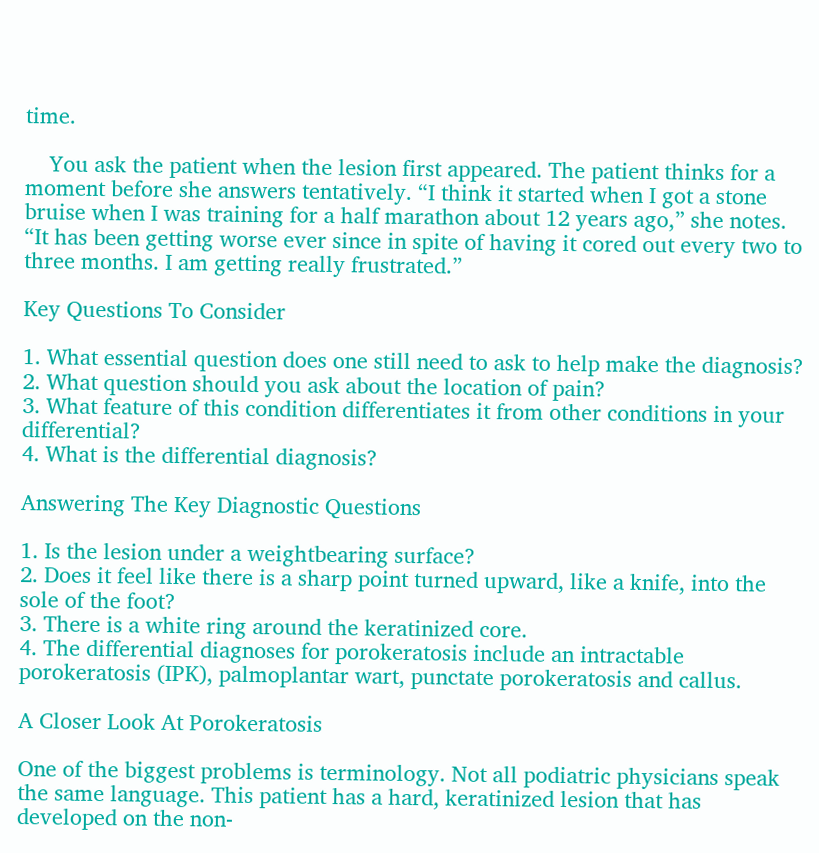time.

    You ask the patient when the lesion first appeared. The patient thinks for a moment before she answers tentatively. “I think it started when I got a stone bruise when I was training for a half marathon about 12 years ago,” she notes. “It has been getting worse ever since in spite of having it cored out every two to three months. I am getting really frustrated.”

Key Questions To Consider

1. What essential question does one still need to ask to help make the diagnosis?
2. What question should you ask about the location of pain?
3. What feature of this condition differentiates it from other conditions in your differential?
4. What is the differential diagnosis?

Answering The Key Diagnostic Questions

1. Is the lesion under a weightbearing surface?
2. Does it feel like there is a sharp point turned upward, like a knife, into the sole of the foot?
3. There is a white ring around the keratinized core.
4. The differential diagnoses for porokeratosis include an intractable porokeratosis (IPK), palmoplantar wart, punctate porokeratosis and callus.

A Closer Look At Porokeratosis

One of the biggest problems is terminology. Not all podiatric physicians speak the same language. This patient has a hard, keratinized lesion that has developed on the non-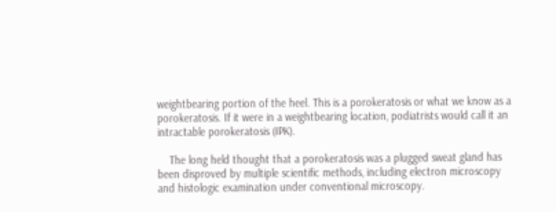weightbearing portion of the heel. This is a porokeratosis or what we know as a porokeratosis. If it were in a weightbearing location, podiatrists would call it an intractable porokeratosis (IPK).

    The long held thought that a porokeratosis was a plugged sweat gland has been disproved by multiple scientific methods, including electron microscopy and histologic examination under conventional microscopy.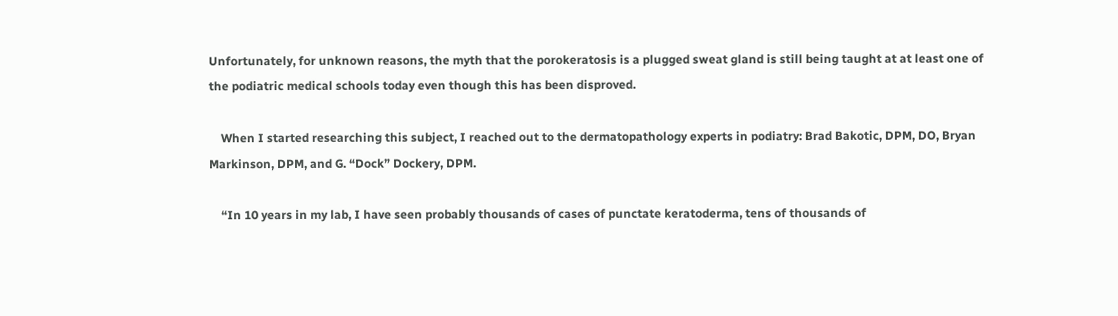Unfortunately, for unknown reasons, the myth that the porokeratosis is a plugged sweat gland is still being taught at at least one of the podiatric medical schools today even though this has been disproved.

    When I started researching this subject, I reached out to the dermatopathology experts in podiatry: Brad Bakotic, DPM, DO, Bryan Markinson, DPM, and G. “Dock” Dockery, DPM.

    “In 10 years in my lab, I have seen probably thousands of cases of punctate keratoderma, tens of thousands of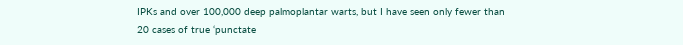IPKs and over 100,000 deep palmoplantar warts, but I have seen only fewer than 20 cases of true ‘punctate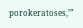porokeratoses,’”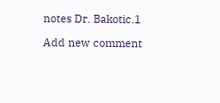notes Dr. Bakotic.1

Add new comment